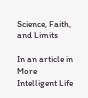Science, Faith, and Limits

In an article in More Intelligent Life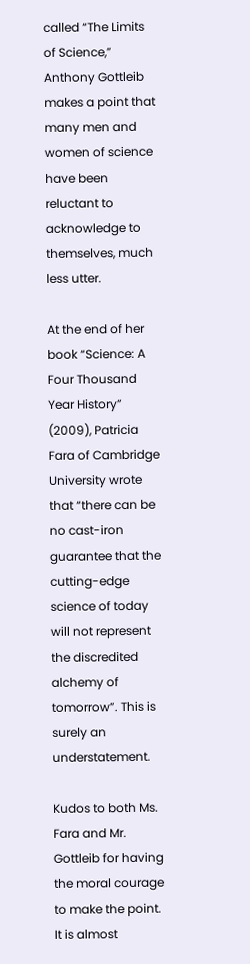called “The Limits of Science,” Anthony Gottleib makes a point that many men and women of science have been reluctant to acknowledge to themselves, much less utter.

At the end of her book “Science: A Four Thousand Year History” (2009), Patricia Fara of Cambridge University wrote that “there can be no cast-iron guarantee that the cutting-edge science of today will not represent the discredited alchemy of tomorrow”. This is surely an understatement.

Kudos to both Ms. Fara and Mr. Gottleib for having the moral courage to make the point. It is almost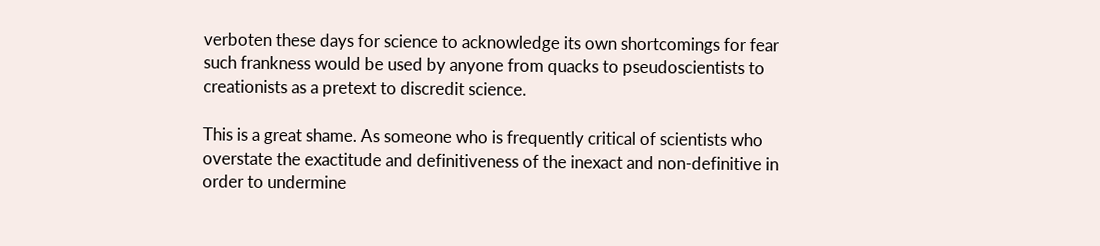verboten these days for science to acknowledge its own shortcomings for fear such frankness would be used by anyone from quacks to pseudoscientists to creationists as a pretext to discredit science.

This is a great shame. As someone who is frequently critical of scientists who overstate the exactitude and definitiveness of the inexact and non-definitive in order to undermine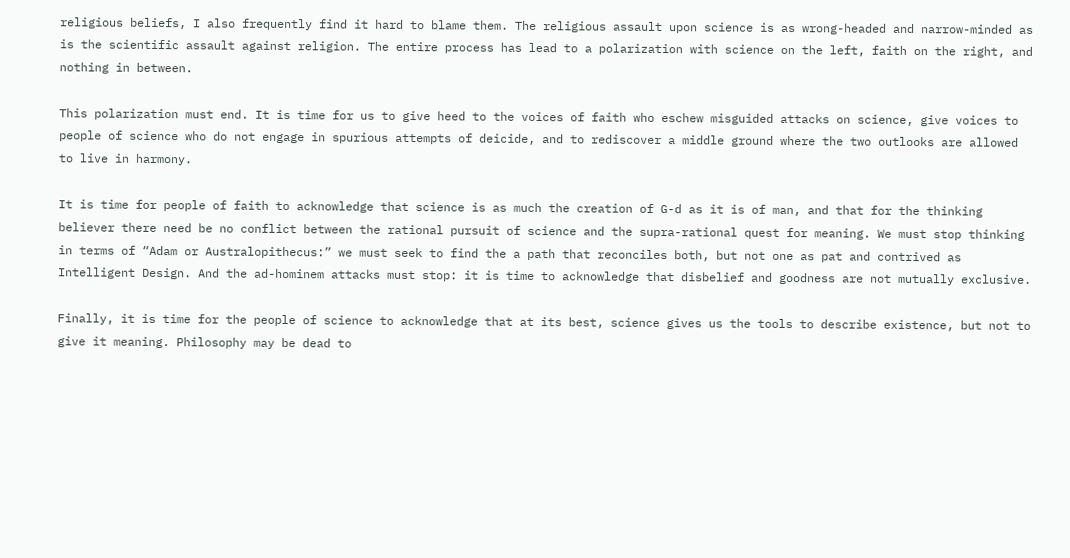religious beliefs, I also frequently find it hard to blame them. The religious assault upon science is as wrong-headed and narrow-minded as is the scientific assault against religion. The entire process has lead to a polarization with science on the left, faith on the right, and nothing in between.

This polarization must end. It is time for us to give heed to the voices of faith who eschew misguided attacks on science, give voices to people of science who do not engage in spurious attempts of deicide, and to rediscover a middle ground where the two outlooks are allowed to live in harmony.

It is time for people of faith to acknowledge that science is as much the creation of G-d as it is of man, and that for the thinking believer there need be no conflict between the rational pursuit of science and the supra-rational quest for meaning. We must stop thinking in terms of “Adam or Australopithecus:” we must seek to find the a path that reconciles both, but not one as pat and contrived as Intelligent Design. And the ad-hominem attacks must stop: it is time to acknowledge that disbelief and goodness are not mutually exclusive.

Finally, it is time for the people of science to acknowledge that at its best, science gives us the tools to describe existence, but not to give it meaning. Philosophy may be dead to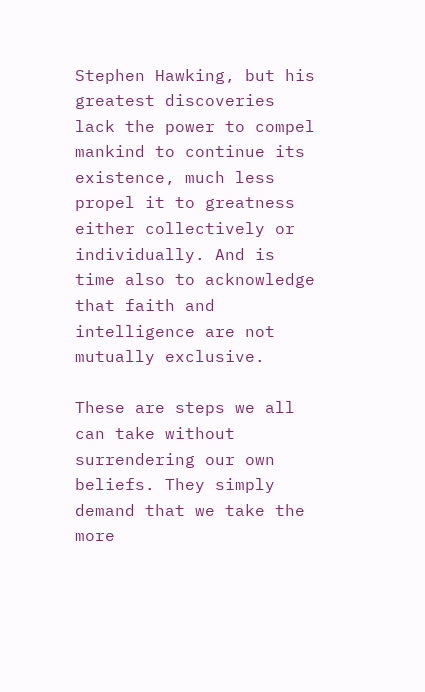Stephen Hawking, but his greatest discoveries lack the power to compel mankind to continue its existence, much less propel it to greatness either collectively or individually. And is time also to acknowledge that faith and intelligence are not mutually exclusive.

These are steps we all can take without surrendering our own beliefs. They simply demand that we take the more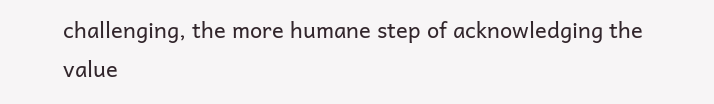challenging, the more humane step of acknowledging the value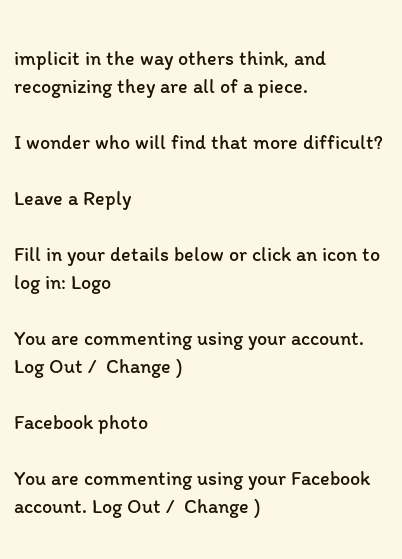implicit in the way others think, and recognizing they are all of a piece.

I wonder who will find that more difficult?

Leave a Reply

Fill in your details below or click an icon to log in: Logo

You are commenting using your account. Log Out /  Change )

Facebook photo

You are commenting using your Facebook account. Log Out /  Change )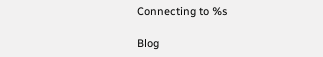Connecting to %s

Blog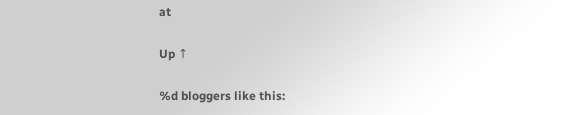at

Up ↑

%d bloggers like this: